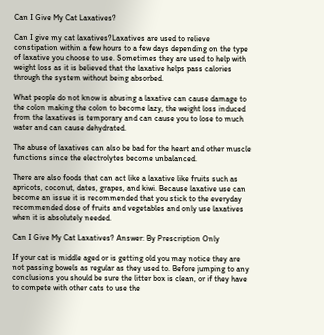Can I Give My Cat Laxatives?

Can I give my cat laxatives?Laxatives are used to relieve constipation within a few hours to a few days depending on the type of laxative you choose to use. Sometimes they are used to help with weight loss as it is believed that the laxative helps pass calories through the system without being absorbed.

What people do not know is abusing a laxative can cause damage to the colon making the colon to become lazy, the weight loss induced from the laxatives is temporary and can cause you to lose to much water and can cause dehydrated.

The abuse of laxatives can also be bad for the heart and other muscle functions since the electrolytes become unbalanced.

There are also foods that can act like a laxative like fruits such as apricots, coconut, dates, grapes, and kiwi. Because laxative use can become an issue it is recommended that you stick to the everyday recommended dose of fruits and vegetables and only use laxatives when it is absolutely needed.

Can I Give My Cat Laxatives? Answer: By Prescription Only

If your cat is middle aged or is getting old you may notice they are not passing bowels as regular as they used to. Before jumping to any conclusions you should be sure the litter box is clean, or if they have to compete with other cats to use the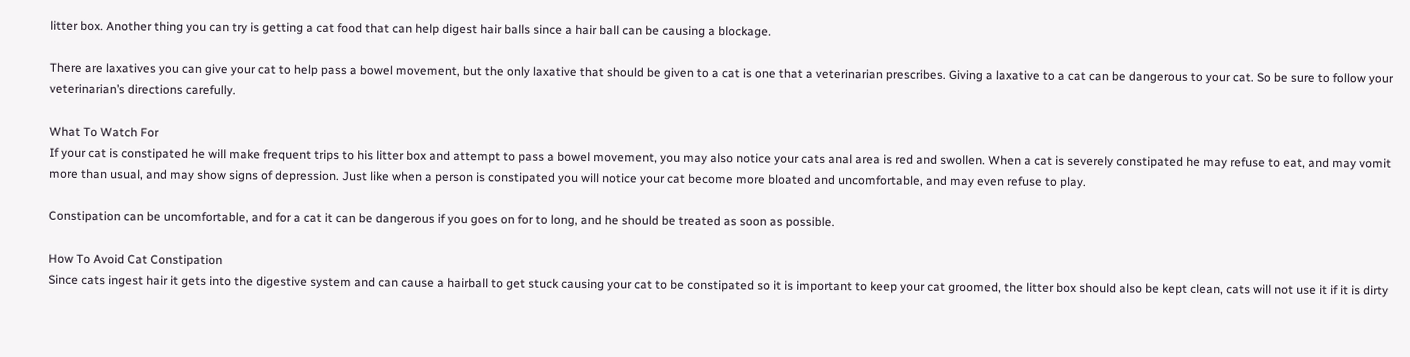litter box. Another thing you can try is getting a cat food that can help digest hair balls since a hair ball can be causing a blockage.

There are laxatives you can give your cat to help pass a bowel movement, but the only laxative that should be given to a cat is one that a veterinarian prescribes. Giving a laxative to a cat can be dangerous to your cat. So be sure to follow your veterinarian’s directions carefully.

What To Watch For
If your cat is constipated he will make frequent trips to his litter box and attempt to pass a bowel movement, you may also notice your cats anal area is red and swollen. When a cat is severely constipated he may refuse to eat, and may vomit more than usual, and may show signs of depression. Just like when a person is constipated you will notice your cat become more bloated and uncomfortable, and may even refuse to play.

Constipation can be uncomfortable, and for a cat it can be dangerous if you goes on for to long, and he should be treated as soon as possible.

How To Avoid Cat Constipation
Since cats ingest hair it gets into the digestive system and can cause a hairball to get stuck causing your cat to be constipated so it is important to keep your cat groomed, the litter box should also be kept clean, cats will not use it if it is dirty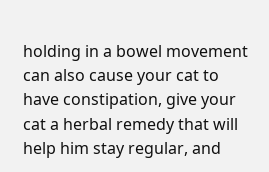holding in a bowel movement can also cause your cat to have constipation, give your cat a herbal remedy that will help him stay regular, and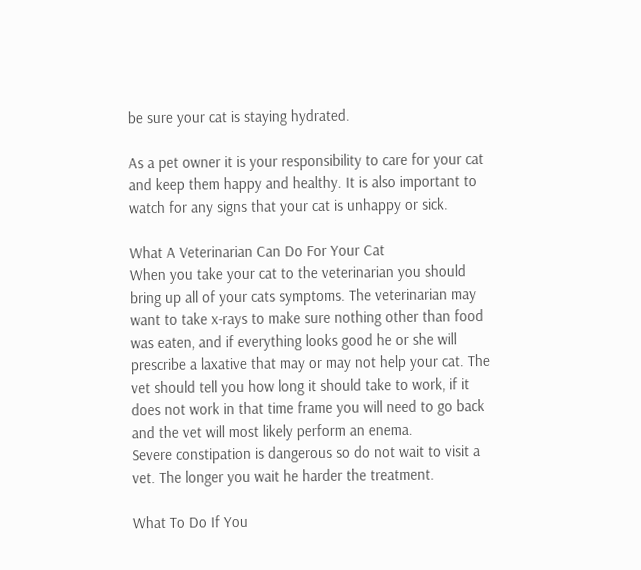be sure your cat is staying hydrated.

As a pet owner it is your responsibility to care for your cat and keep them happy and healthy. It is also important to watch for any signs that your cat is unhappy or sick.

What A Veterinarian Can Do For Your Cat
When you take your cat to the veterinarian you should bring up all of your cats symptoms. The veterinarian may want to take x-rays to make sure nothing other than food was eaten, and if everything looks good he or she will prescribe a laxative that may or may not help your cat. The vet should tell you how long it should take to work, if it does not work in that time frame you will need to go back and the vet will most likely perform an enema.
Severe constipation is dangerous so do not wait to visit a vet. The longer you wait he harder the treatment.

What To Do If You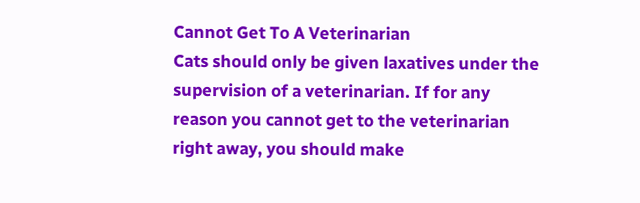Cannot Get To A Veterinarian
Cats should only be given laxatives under the supervision of a veterinarian. If for any reason you cannot get to the veterinarian right away, you should make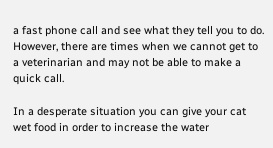a fast phone call and see what they tell you to do. However, there are times when we cannot get to a veterinarian and may not be able to make a quick call.

In a desperate situation you can give your cat wet food in order to increase the water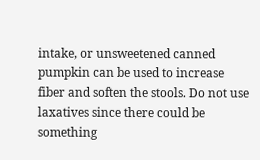intake, or unsweetened canned pumpkin can be used to increase fiber and soften the stools. Do not use laxatives since there could be something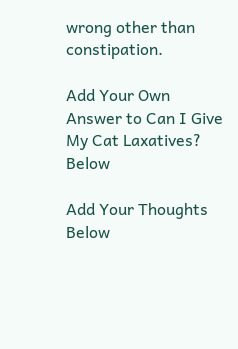wrong other than constipation.

Add Your Own Answer to Can I Give My Cat Laxatives? Below

Add Your Thoughts Below